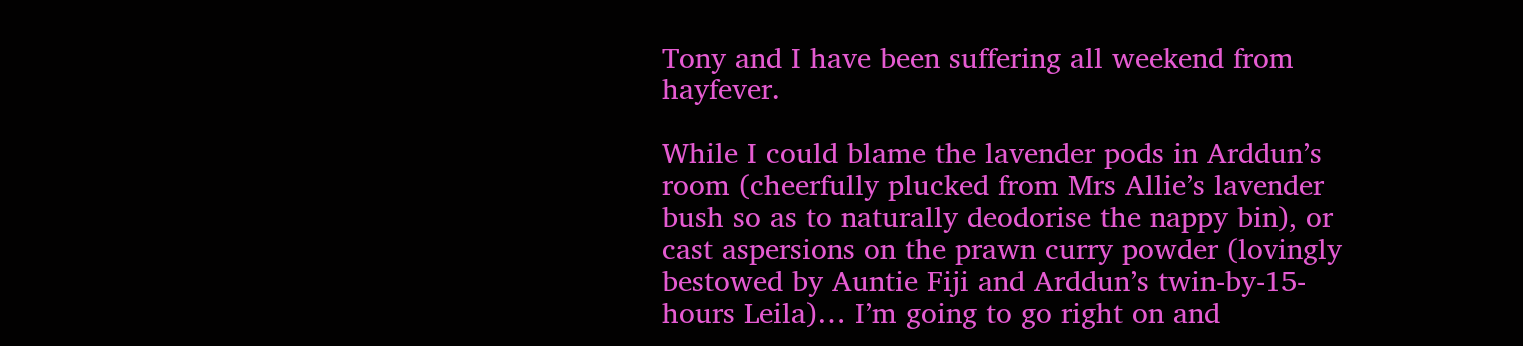Tony and I have been suffering all weekend from hayfever.

While I could blame the lavender pods in Arddun’s room (cheerfully plucked from Mrs Allie’s lavender bush so as to naturally deodorise the nappy bin), or cast aspersions on the prawn curry powder (lovingly bestowed by Auntie Fiji and Arddun’s twin-by-15-hours Leila)… I’m going to go right on and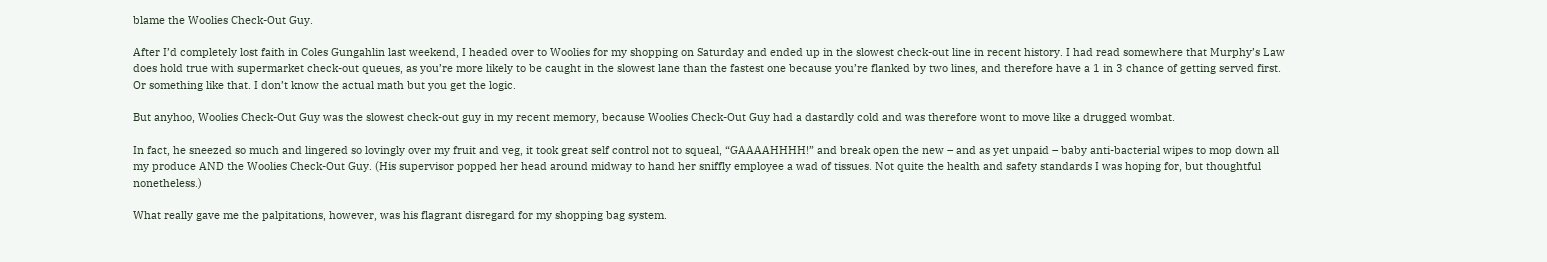blame the Woolies Check-Out Guy.

After I’d completely lost faith in Coles Gungahlin last weekend, I headed over to Woolies for my shopping on Saturday and ended up in the slowest check-out line in recent history. I had read somewhere that Murphy’s Law does hold true with supermarket check-out queues, as you’re more likely to be caught in the slowest lane than the fastest one because you’re flanked by two lines, and therefore have a 1 in 3 chance of getting served first. Or something like that. I don’t know the actual math but you get the logic.

But anyhoo, Woolies Check-Out Guy was the slowest check-out guy in my recent memory, because Woolies Check-Out Guy had a dastardly cold and was therefore wont to move like a drugged wombat.

In fact, he sneezed so much and lingered so lovingly over my fruit and veg, it took great self control not to squeal, “GAAAAHHHH!” and break open the new – and as yet unpaid – baby anti-bacterial wipes to mop down all my produce AND the Woolies Check-Out Guy. (His supervisor popped her head around midway to hand her sniffly employee a wad of tissues. Not quite the health and safety standards I was hoping for, but thoughtful nonetheless.)

What really gave me the palpitations, however, was his flagrant disregard for my shopping bag system.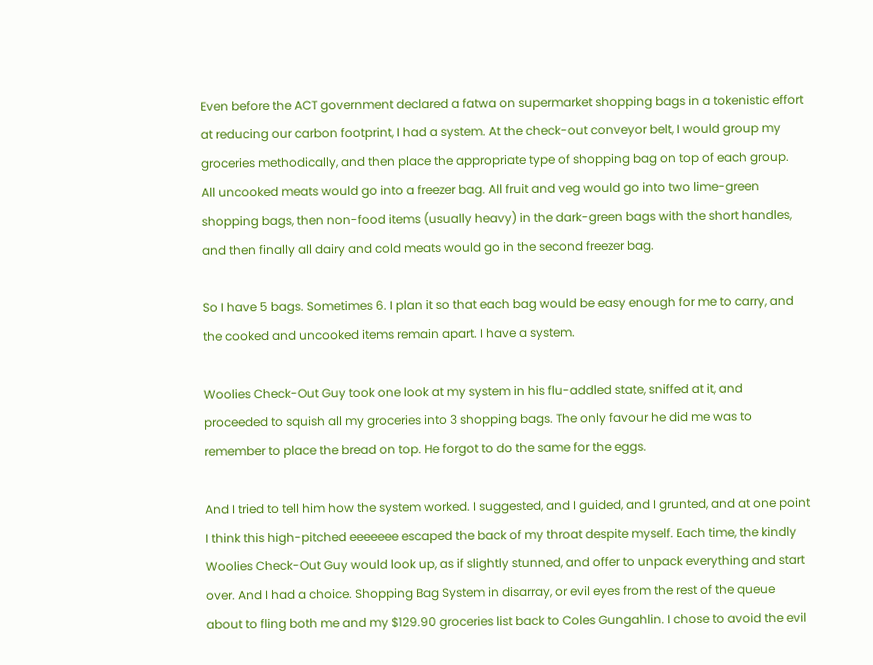Even before the ACT government declared a fatwa on supermarket shopping bags in a tokenistic effort at reducing our carbon footprint, I had a system. At the check-out conveyor belt, I would group my groceries methodically, and then place the appropriate type of shopping bag on top of each group.  All uncooked meats would go into a freezer bag. All fruit and veg would go into two lime-green shopping bags, then non-food items (usually heavy) in the dark-green bags with the short handles, and then finally all dairy and cold meats would go in the second freezer bag.

So I have 5 bags. Sometimes 6. I plan it so that each bag would be easy enough for me to carry, and the cooked and uncooked items remain apart. I have a system.

Woolies Check-Out Guy took one look at my system in his flu-addled state, sniffed at it, and proceeded to squish all my groceries into 3 shopping bags. The only favour he did me was to remember to place the bread on top. He forgot to do the same for the eggs.

And I tried to tell him how the system worked. I suggested, and I guided, and I grunted, and at one point I think this high-pitched eeeeeee escaped the back of my throat despite myself. Each time, the kindly Woolies Check-Out Guy would look up, as if slightly stunned, and offer to unpack everything and start over. And I had a choice. Shopping Bag System in disarray, or evil eyes from the rest of the queue about to fling both me and my $129.90 groceries list back to Coles Gungahlin. I chose to avoid the evil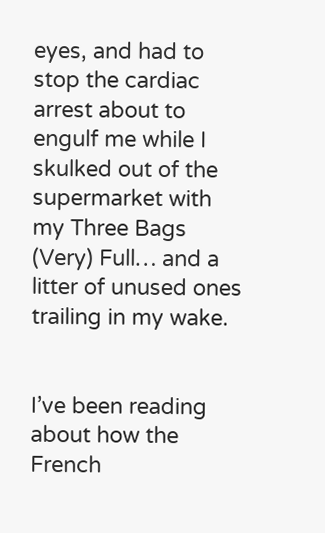eyes, and had to stop the cardiac arrest about to engulf me while I skulked out of the supermarket with my Three Bags (Very) Full… and a litter of unused ones trailing in my wake.


I’ve been reading about how the French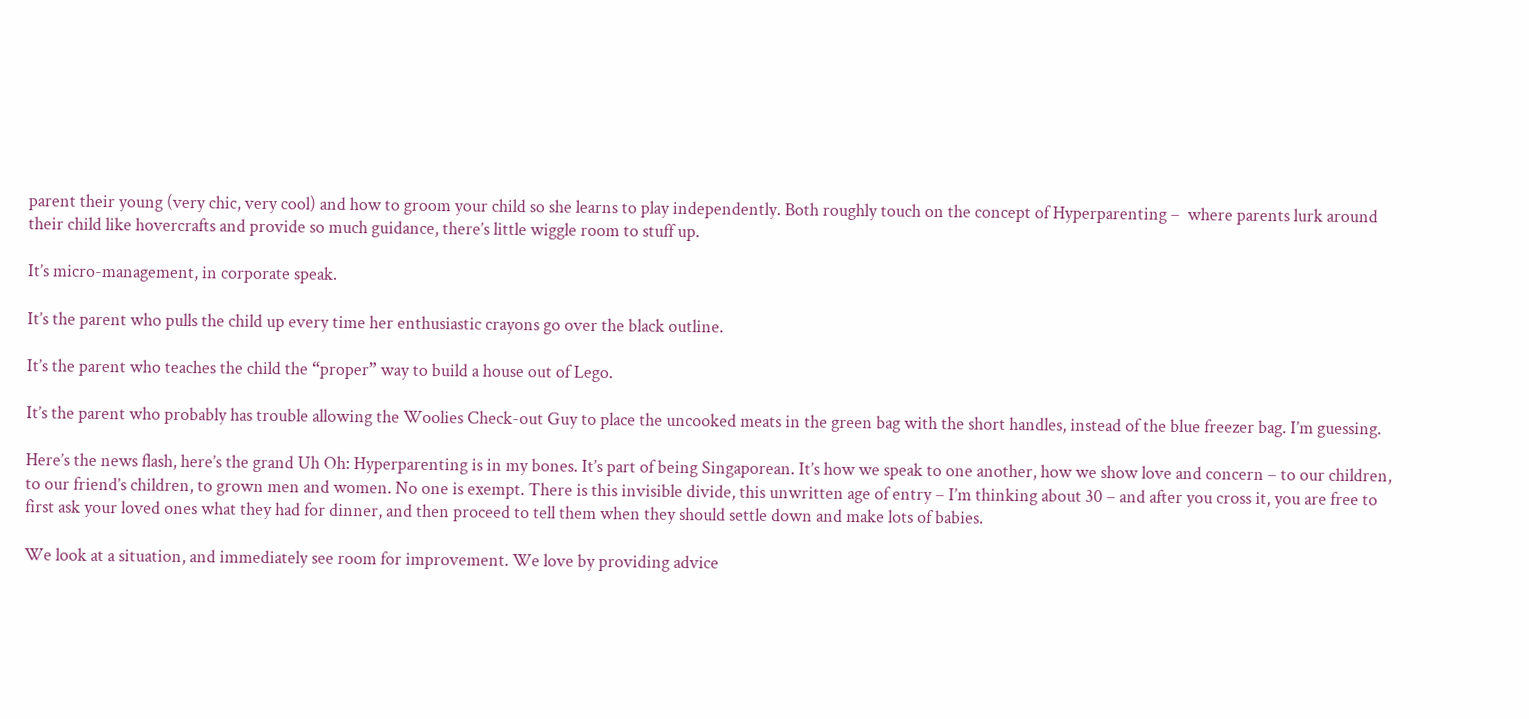parent their young (very chic, very cool) and how to groom your child so she learns to play independently. Both roughly touch on the concept of Hyperparenting –  where parents lurk around their child like hovercrafts and provide so much guidance, there’s little wiggle room to stuff up.

It’s micro-management, in corporate speak.

It’s the parent who pulls the child up every time her enthusiastic crayons go over the black outline.

It’s the parent who teaches the child the “proper” way to build a house out of Lego.

It’s the parent who probably has trouble allowing the Woolies Check-out Guy to place the uncooked meats in the green bag with the short handles, instead of the blue freezer bag. I’m guessing.

Here’s the news flash, here’s the grand Uh Oh: Hyperparenting is in my bones. It’s part of being Singaporean. It’s how we speak to one another, how we show love and concern – to our children, to our friend’s children, to grown men and women. No one is exempt. There is this invisible divide, this unwritten age of entry – I’m thinking about 30 – and after you cross it, you are free to first ask your loved ones what they had for dinner, and then proceed to tell them when they should settle down and make lots of babies.

We look at a situation, and immediately see room for improvement. We love by providing advice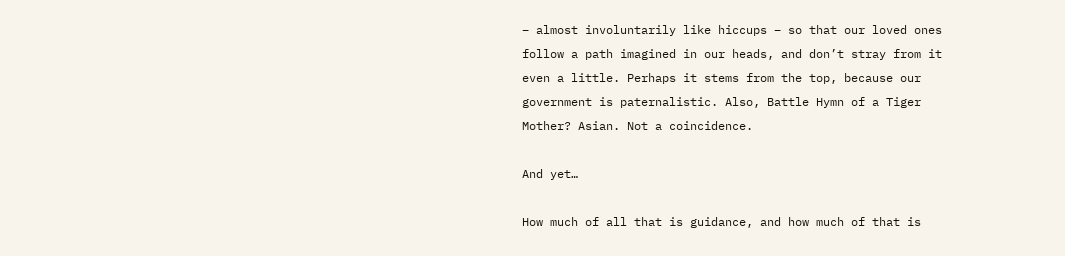– almost involuntarily like hiccups – so that our loved ones follow a path imagined in our heads, and don’t stray from it even a little. Perhaps it stems from the top, because our government is paternalistic. Also, Battle Hymn of a Tiger Mother? Asian. Not a coincidence.

And yet…

How much of all that is guidance, and how much of that is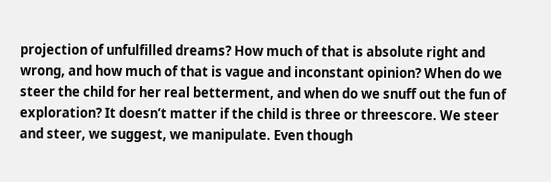projection of unfulfilled dreams? How much of that is absolute right and wrong, and how much of that is vague and inconstant opinion? When do we steer the child for her real betterment, and when do we snuff out the fun of exploration? It doesn’t matter if the child is three or threescore. We steer and steer, we suggest, we manipulate. Even though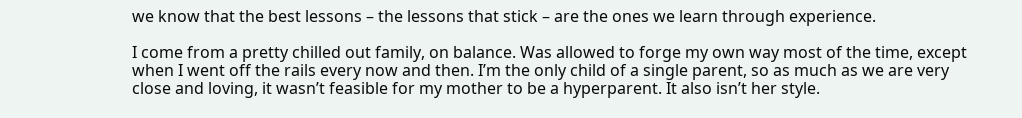we know that the best lessons – the lessons that stick – are the ones we learn through experience.

I come from a pretty chilled out family, on balance. Was allowed to forge my own way most of the time, except when I went off the rails every now and then. I’m the only child of a single parent, so as much as we are very close and loving, it wasn’t feasible for my mother to be a hyperparent. It also isn’t her style.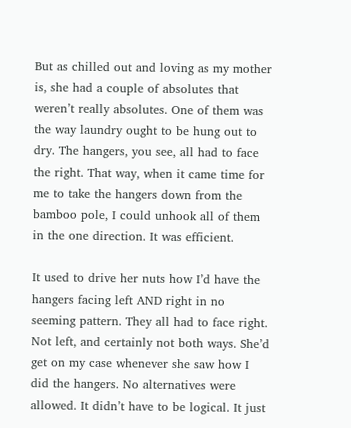But as chilled out and loving as my mother is, she had a couple of absolutes that weren’t really absolutes. One of them was the way laundry ought to be hung out to dry. The hangers, you see, all had to face the right. That way, when it came time for me to take the hangers down from the bamboo pole, I could unhook all of them in the one direction. It was efficient.

It used to drive her nuts how I’d have the hangers facing left AND right in no seeming pattern. They all had to face right. Not left, and certainly not both ways. She’d get on my case whenever she saw how I did the hangers. No alternatives were allowed. It didn’t have to be logical. It just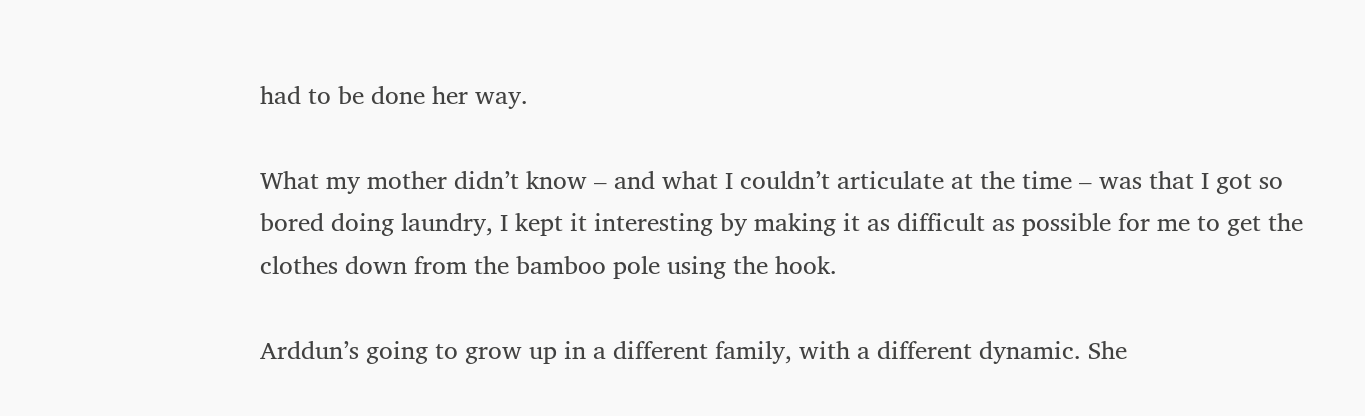had to be done her way.

What my mother didn’t know – and what I couldn’t articulate at the time – was that I got so bored doing laundry, I kept it interesting by making it as difficult as possible for me to get the clothes down from the bamboo pole using the hook.

Arddun’s going to grow up in a different family, with a different dynamic. She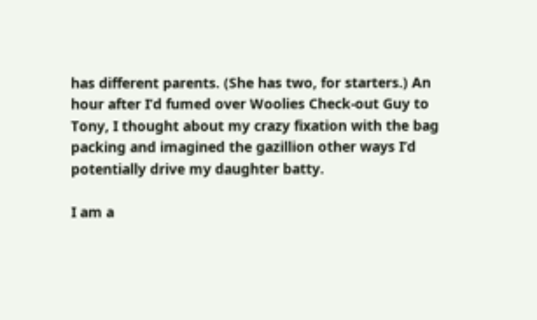has different parents. (She has two, for starters.) An hour after I’d fumed over Woolies Check-out Guy to Tony, I thought about my crazy fixation with the bag packing and imagined the gazillion other ways I’d potentially drive my daughter batty.

I am a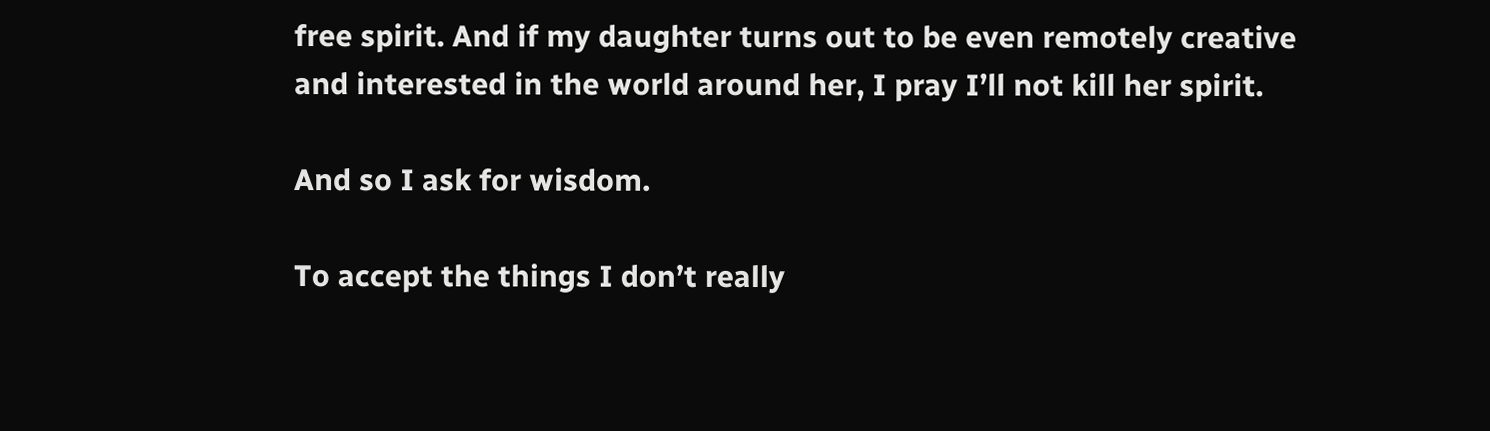free spirit. And if my daughter turns out to be even remotely creative and interested in the world around her, I pray I’ll not kill her spirit.

And so I ask for wisdom.

To accept the things I don’t really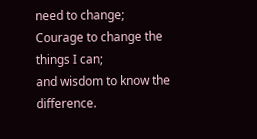need to change;
Courage to change the things I can;
and wisdom to know the difference.